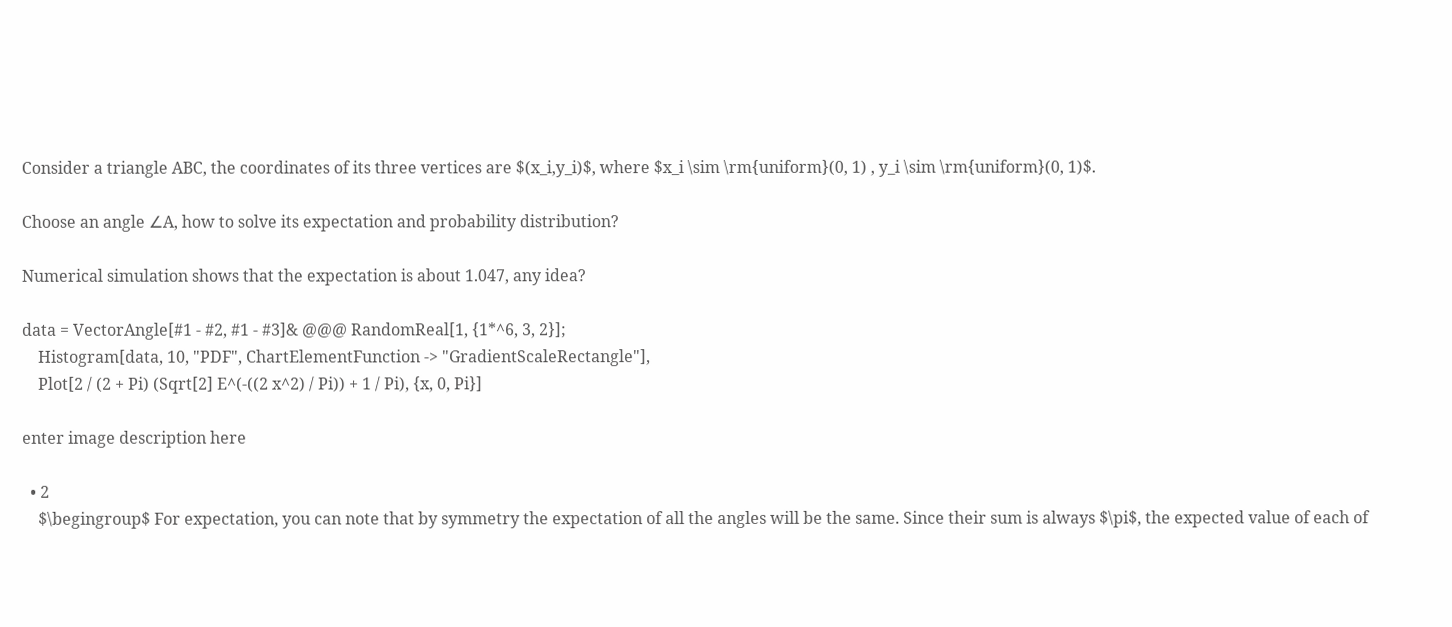Consider a triangle ABC, the coordinates of its three vertices are $(x_i,y_i)$, where $x_i \sim \rm{uniform}(0, 1) , y_i \sim \rm{uniform}(0, 1)$.

Choose an angle ∠A, how to solve its expectation and probability distribution?

Numerical simulation shows that the expectation is about 1.047, any idea?

data = VectorAngle[#1 - #2, #1 - #3]& @@@ RandomReal[1, {1*^6, 3, 2}];
    Histogram[data, 10, "PDF", ChartElementFunction -> "GradientScaleRectangle"],
    Plot[2 / (2 + Pi) (Sqrt[2] E^(-((2 x^2) / Pi)) + 1 / Pi), {x, 0, Pi}]

enter image description here

  • 2
    $\begingroup$ For expectation, you can note that by symmetry the expectation of all the angles will be the same. Since their sum is always $\pi$, the expected value of each of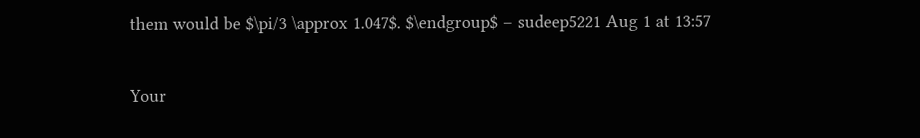them would be $\pi/3 \approx 1.047$. $\endgroup$ – sudeep5221 Aug 1 at 13:57

Your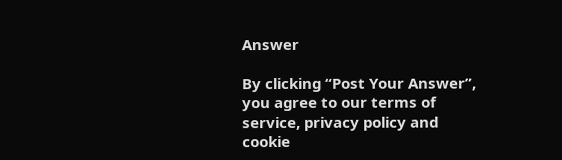Answer

By clicking “Post Your Answer”, you agree to our terms of service, privacy policy and cookie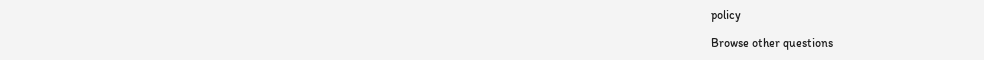policy

Browse other questions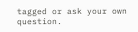tagged or ask your own question.